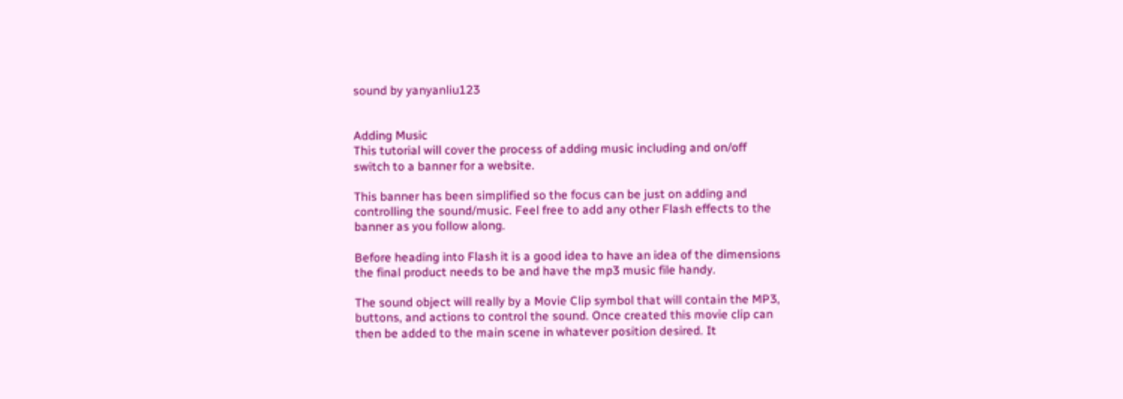sound by yanyanliu123


Adding Music
This tutorial will cover the process of adding music including and on/off
switch to a banner for a website.

This banner has been simplified so the focus can be just on adding and
controlling the sound/music. Feel free to add any other Flash effects to the
banner as you follow along.

Before heading into Flash it is a good idea to have an idea of the dimensions
the final product needs to be and have the mp3 music file handy.

The sound object will really by a Movie Clip symbol that will contain the MP3,
buttons, and actions to control the sound. Once created this movie clip can
then be added to the main scene in whatever position desired. It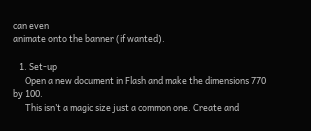can even
animate onto the banner (if wanted).

   1. Set-up
      Open a new document in Flash and make the dimensions 770 by 100.
      This isn’t a magic size just a common one. Create and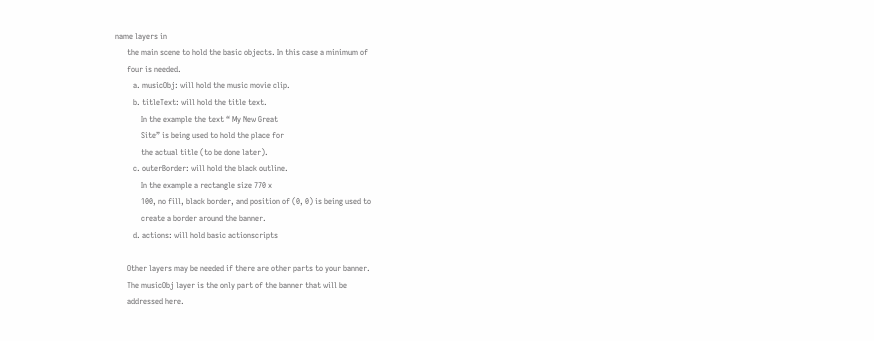name layers in
      the main scene to hold the basic objects. In this case a minimum of
      four is needed.
         a. musicObj: will hold the music movie clip.
         b. titleText: will hold the title text.
             In the example the text “ My New Great
             Site” is being used to hold the place for
             the actual title (to be done later).
         c. outerBorder: will hold the black outline.
             In the example a rectangle size 770 x
             100, no fill, black border, and position of (0, 0) is being used to
             create a border around the banner.
         d. actions: will hold basic actionscripts

      Other layers may be needed if there are other parts to your banner.
      The musicObj layer is the only part of the banner that will be
      addressed here.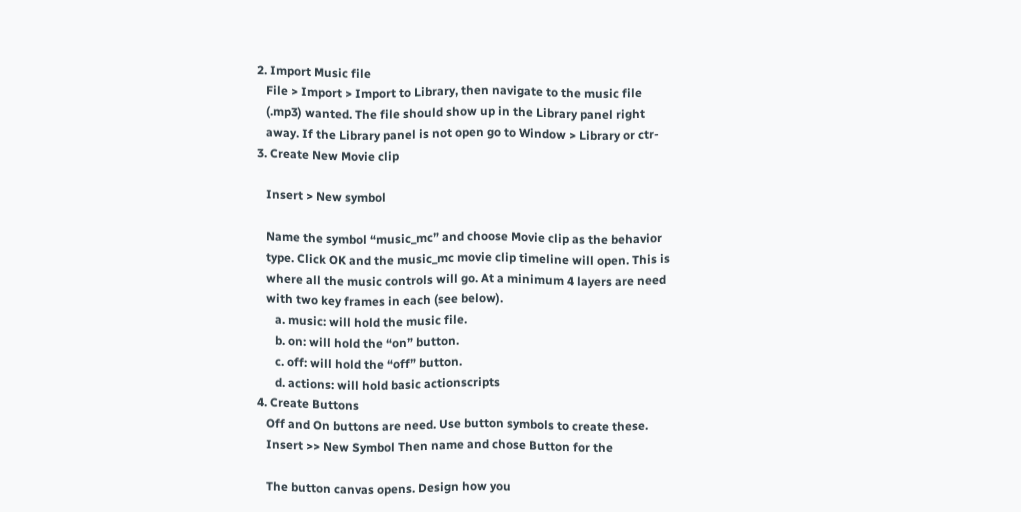2. Import Music file
   File > Import > Import to Library, then navigate to the music file
   (.mp3) wanted. The file should show up in the Library panel right
   away. If the Library panel is not open go to Window > Library or ctr-
3. Create New Movie clip

   Insert > New symbol

   Name the symbol “music_mc” and choose Movie clip as the behavior
   type. Click OK and the music_mc movie clip timeline will open. This is
   where all the music controls will go. At a minimum 4 layers are need
   with two key frames in each (see below).
      a. music: will hold the music file.
      b. on: will hold the “on” button.
      c. off: will hold the “off” button.
      d. actions: will hold basic actionscripts
4. Create Buttons
   Off and On buttons are need. Use button symbols to create these.
   Insert >> New Symbol Then name and chose Button for the

   The button canvas opens. Design how you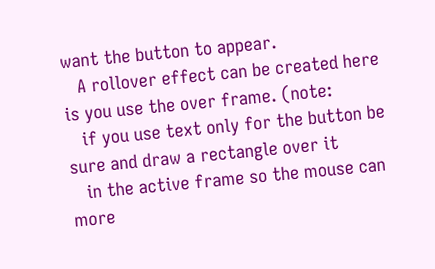want the button to appear.
   A rollover effect can be created here is you use the over frame. (note:
   if you use text only for the button be sure and draw a rectangle over it
   in the active frame so the mouse can more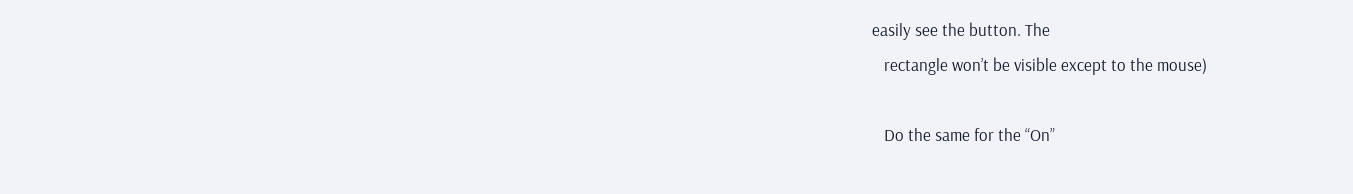easily see the button. The
   rectangle won’t be visible except to the mouse)

   Do the same for the “On”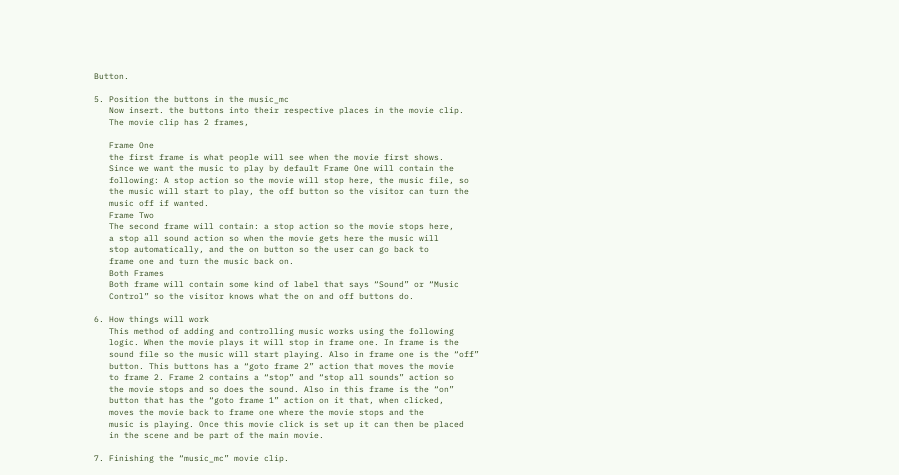Button.

5. Position the buttons in the music_mc
   Now insert. the buttons into their respective places in the movie clip.
   The movie clip has 2 frames,

   Frame One
   the first frame is what people will see when the movie first shows.
   Since we want the music to play by default Frame One will contain the
   following: A stop action so the movie will stop here, the music file, so
   the music will start to play, the off button so the visitor can turn the
   music off if wanted.
   Frame Two
   The second frame will contain: a stop action so the movie stops here,
   a stop all sound action so when the movie gets here the music will
   stop automatically, and the on button so the user can go back to
   frame one and turn the music back on.
   Both Frames
   Both frame will contain some kind of label that says “Sound” or “Music
   Control” so the visitor knows what the on and off buttons do.

6. How things will work
   This method of adding and controlling music works using the following
   logic. When the movie plays it will stop in frame one. In frame is the
   sound file so the music will start playing. Also in frame one is the “off”
   button. This buttons has a “goto frame 2” action that moves the movie
   to frame 2. Frame 2 contains a “stop” and “stop all sounds” action so
   the movie stops and so does the sound. Also in this frame is the “on”
   button that has the “goto frame 1” action on it that, when clicked,
   moves the movie back to frame one where the movie stops and the
   music is playing. Once this movie click is set up it can then be placed
   in the scene and be part of the main movie.

7. Finishing the “music_mc” movie clip.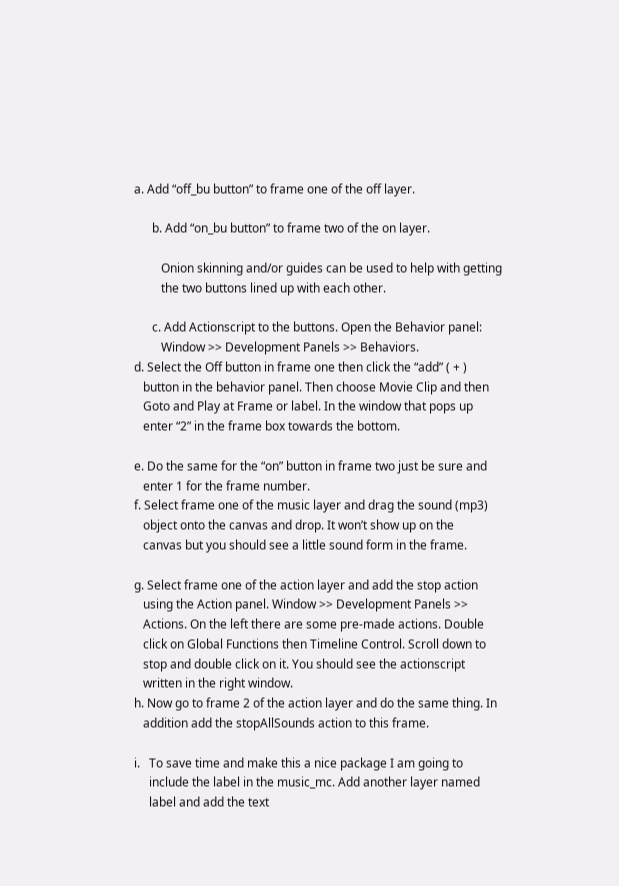a. Add “off_bu button” to frame one of the off layer.

      b. Add “on_bu button” to frame two of the on layer.

         Onion skinning and/or guides can be used to help with getting
         the two buttons lined up with each other.

      c. Add Actionscript to the buttons. Open the Behavior panel:
         Window >> Development Panels >> Behaviors.
d. Select the Off button in frame one then click the “add” ( + )
   button in the behavior panel. Then choose Movie Clip and then
   Goto and Play at Frame or label. In the window that pops up
   enter “2” in the frame box towards the bottom.

e. Do the same for the “on” button in frame two just be sure and
   enter 1 for the frame number.
f. Select frame one of the music layer and drag the sound (mp3)
   object onto the canvas and drop. It won’t show up on the
   canvas but you should see a little sound form in the frame.

g. Select frame one of the action layer and add the stop action
   using the Action panel. Window >> Development Panels >>
   Actions. On the left there are some pre-made actions. Double
   click on Global Functions then Timeline Control. Scroll down to
   stop and double click on it. You should see the actionscript
   written in the right window.
h. Now go to frame 2 of the action layer and do the same thing. In
   addition add the stopAllSounds action to this frame.

i.   To save time and make this a nice package I am going to
     include the label in the music_mc. Add another layer named
     label and add the text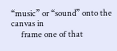“music” or “sound” onto the canvas in
     frame one of that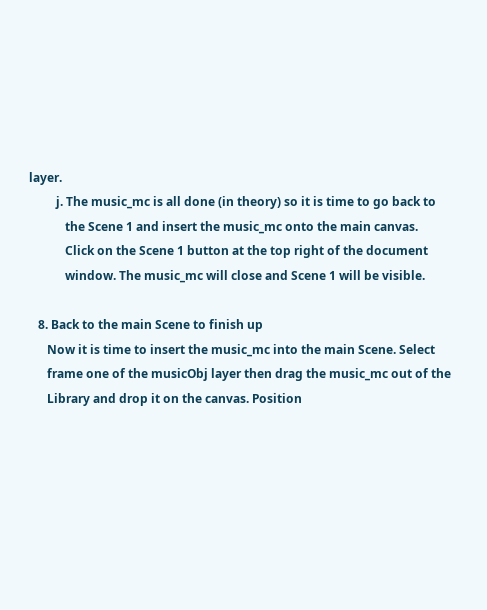layer.
         j. The music_mc is all done (in theory) so it is time to go back to
            the Scene 1 and insert the music_mc onto the main canvas.
            Click on the Scene 1 button at the top right of the document
            window. The music_mc will close and Scene 1 will be visible.

   8. Back to the main Scene to finish up
      Now it is time to insert the music_mc into the main Scene. Select
      frame one of the musicObj layer then drag the music_mc out of the
      Library and drop it on the canvas. Position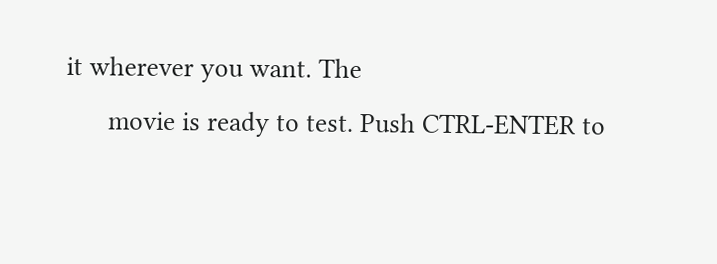it wherever you want. The
      movie is ready to test. Push CTRL-ENTER to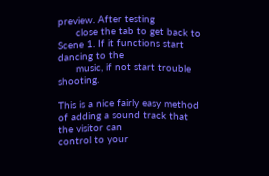preview. After testing
      close the tab to get back to Scene 1. If it functions start dancing to the
      music, if not start trouble shooting.

This is a nice fairly easy method of adding a sound track that the visitor can
control to your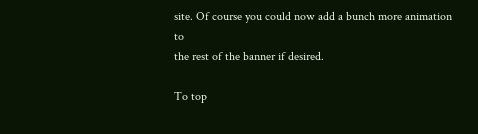site. Of course you could now add a bunch more animation to
the rest of the banner if desired.

To top